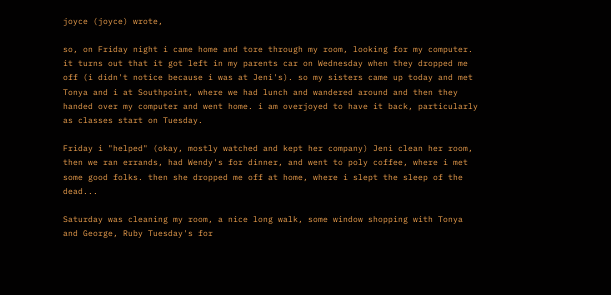joyce (joyce) wrote,

so, on Friday night i came home and tore through my room, looking for my computer. it turns out that it got left in my parents car on Wednesday when they dropped me off (i didn't notice because i was at Jeni's). so my sisters came up today and met Tonya and i at Southpoint, where we had lunch and wandered around and then they handed over my computer and went home. i am overjoyed to have it back, particularly as classes start on Tuesday.

Friday i "helped" (okay, mostly watched and kept her company) Jeni clean her room, then we ran errands, had Wendy's for dinner, and went to poly coffee, where i met some good folks. then she dropped me off at home, where i slept the sleep of the dead...

Saturday was cleaning my room, a nice long walk, some window shopping with Tonya and George, Ruby Tuesday's for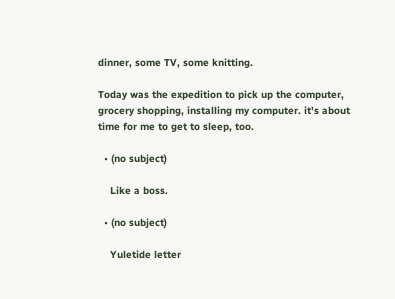dinner, some TV, some knitting.

Today was the expedition to pick up the computer, grocery shopping, installing my computer. it's about time for me to get to sleep, too.

  • (no subject)

    Like a boss.

  • (no subject)

    Yuletide letter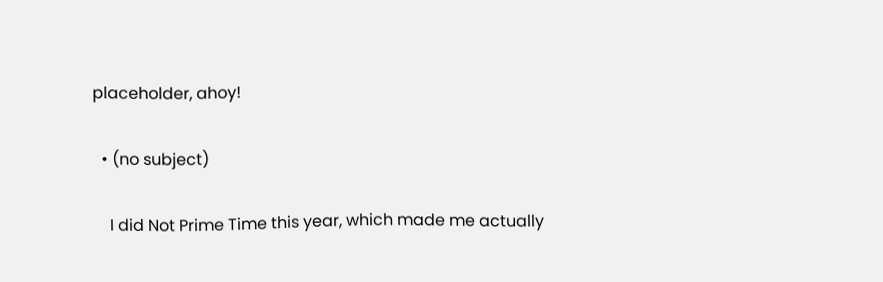placeholder, ahoy!

  • (no subject)

    I did Not Prime Time this year, which made me actually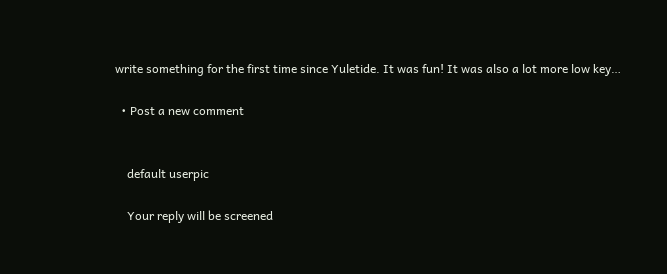write something for the first time since Yuletide. It was fun! It was also a lot more low key…

  • Post a new comment


    default userpic

    Your reply will be screened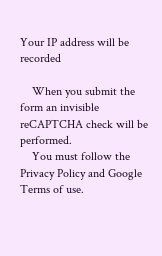Your IP address will be recorded

    When you submit the form an invisible reCAPTCHA check will be performed.
    You must follow the Privacy Policy and Google Terms of use.